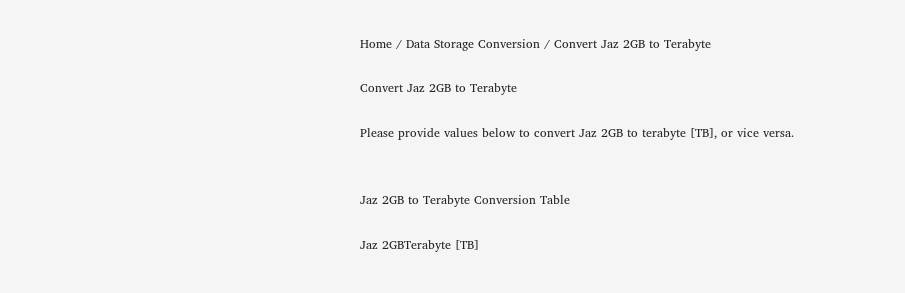Home / Data Storage Conversion / Convert Jaz 2GB to Terabyte

Convert Jaz 2GB to Terabyte

Please provide values below to convert Jaz 2GB to terabyte [TB], or vice versa.


Jaz 2GB to Terabyte Conversion Table

Jaz 2GBTerabyte [TB]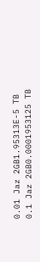0.01 Jaz 2GB1.95313E-5 TB
0.1 Jaz 2GB0.0001953125 TB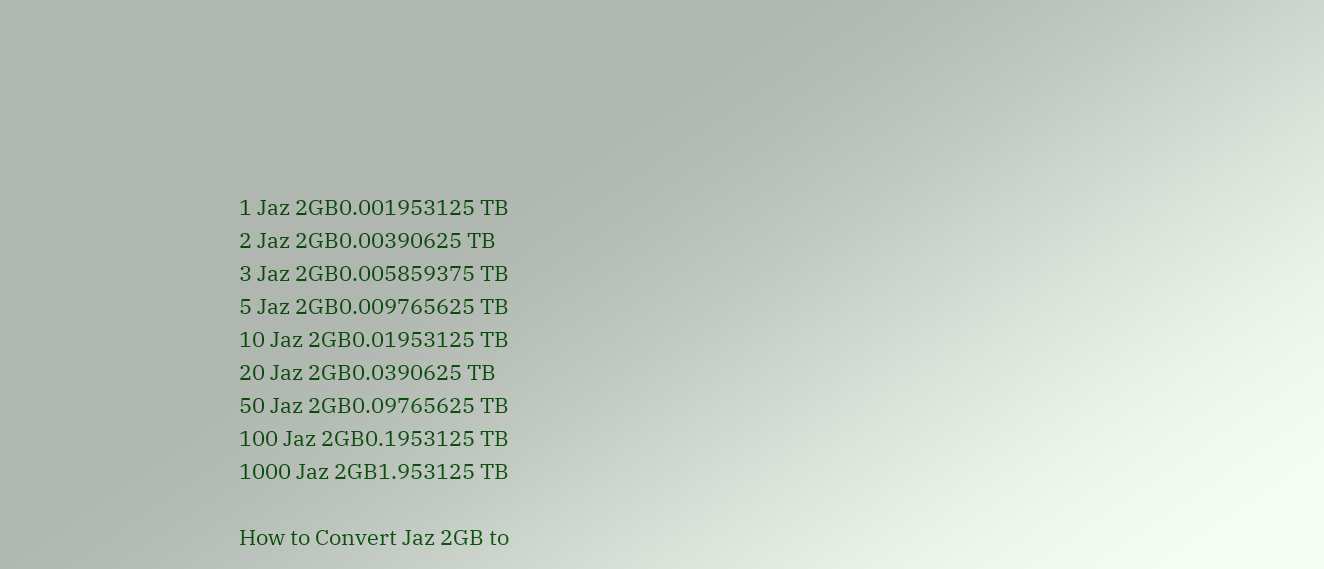1 Jaz 2GB0.001953125 TB
2 Jaz 2GB0.00390625 TB
3 Jaz 2GB0.005859375 TB
5 Jaz 2GB0.009765625 TB
10 Jaz 2GB0.01953125 TB
20 Jaz 2GB0.0390625 TB
50 Jaz 2GB0.09765625 TB
100 Jaz 2GB0.1953125 TB
1000 Jaz 2GB1.953125 TB

How to Convert Jaz 2GB to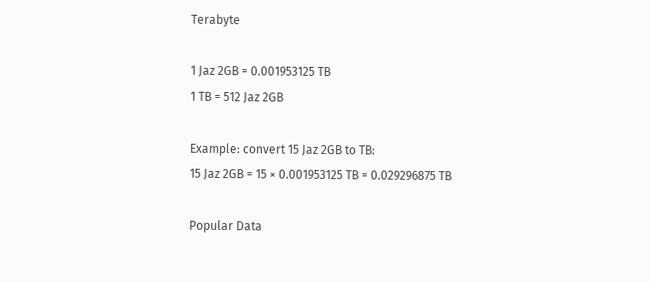Terabyte

1 Jaz 2GB = 0.001953125 TB
1 TB = 512 Jaz 2GB

Example: convert 15 Jaz 2GB to TB:
15 Jaz 2GB = 15 × 0.001953125 TB = 0.029296875 TB

Popular Data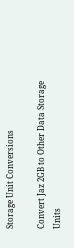Storage Unit Conversions

Convert Jaz 2GB to Other Data Storage Units